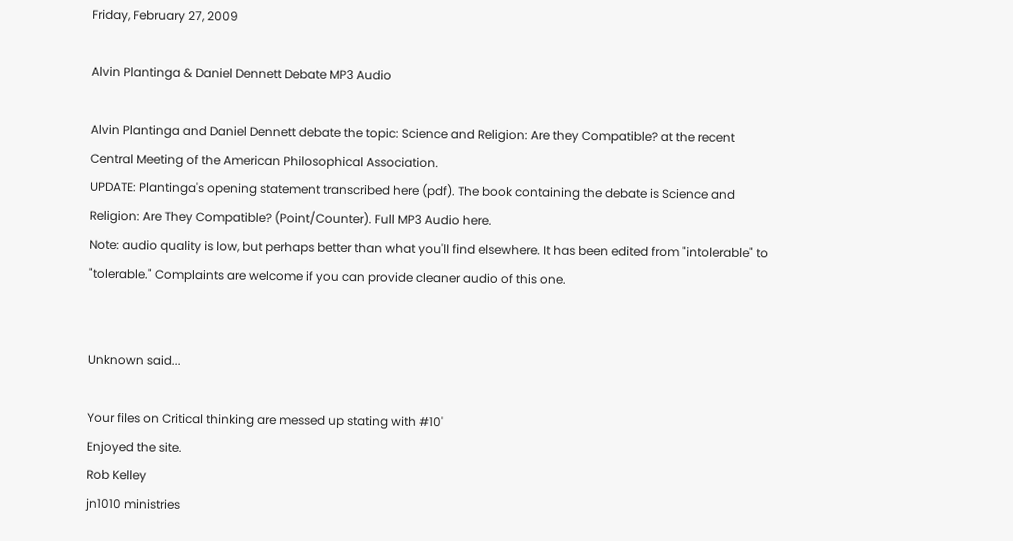Friday, February 27, 2009

Alvin Plantinga & Daniel Dennett Debate MP3 Audio

Alvin Plantinga and Daniel Dennett debate the topic: Science and Religion: Are they Compatible? at the recent Central Meeting of the American Philosophical Association.
UPDATE: Plantinga's opening statement transcribed here (pdf). The book containing the debate is Science and Religion: Are They Compatible? (Point/Counter). Full MP3 Audio here.
Note: audio quality is low, but perhaps better than what you'll find elsewhere. It has been edited from "intolerable" to "tolerable." Complaints are welcome if you can provide cleaner audio of this one.


Unknown said...

Your files on Critical thinking are messed up stating with #10'
Enjoyed the site.
Rob Kelley
jn1010 ministries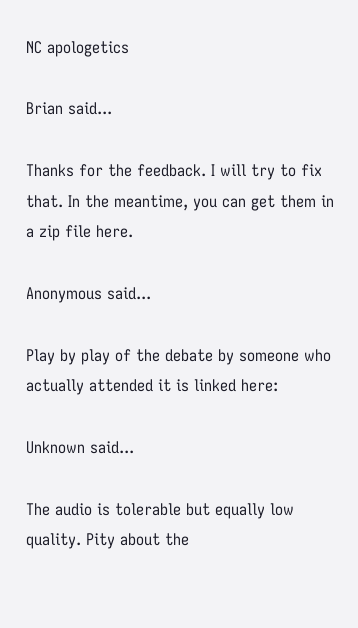NC apologetics

Brian said...

Thanks for the feedback. I will try to fix that. In the meantime, you can get them in a zip file here.

Anonymous said...

Play by play of the debate by someone who actually attended it is linked here:

Unknown said...

The audio is tolerable but equally low quality. Pity about the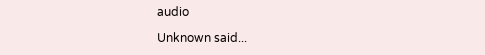audio

Unknown said...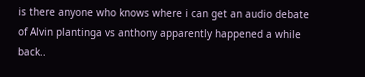is there anyone who knows where i can get an audio debate of Alvin plantinga vs anthony apparently happened a while back..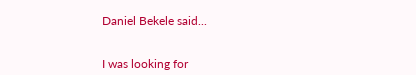Daniel Bekele said...


I was looking for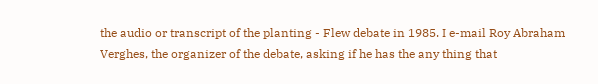the audio or transcript of the planting - Flew debate in 1985. I e-mail Roy Abraham Verghes, the organizer of the debate, asking if he has the any thing that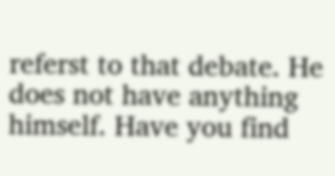referst to that debate. He does not have anything himself. Have you find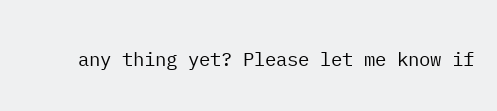any thing yet? Please let me know if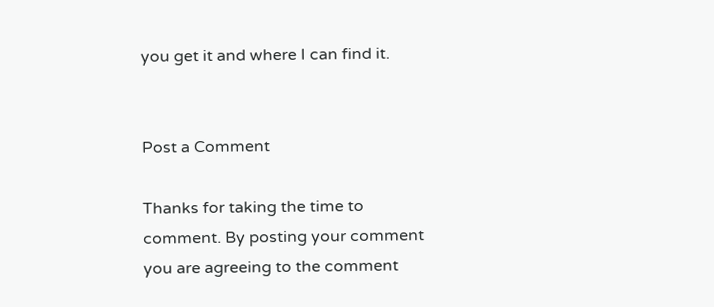you get it and where I can find it.


Post a Comment

Thanks for taking the time to comment. By posting your comment you are agreeing to the comment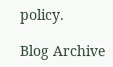policy.

Blog Archive